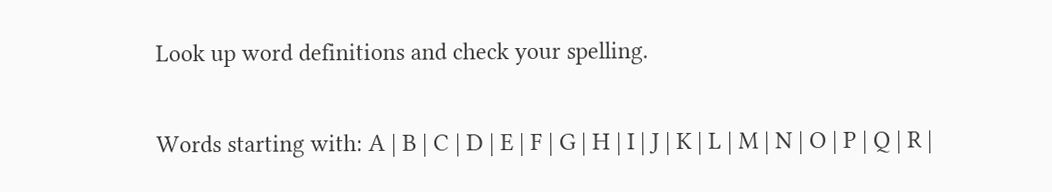Look up word definitions and check your spelling.

Words starting with: A | B | C | D | E | F | G | H | I | J | K | L | M | N | O | P | Q | R |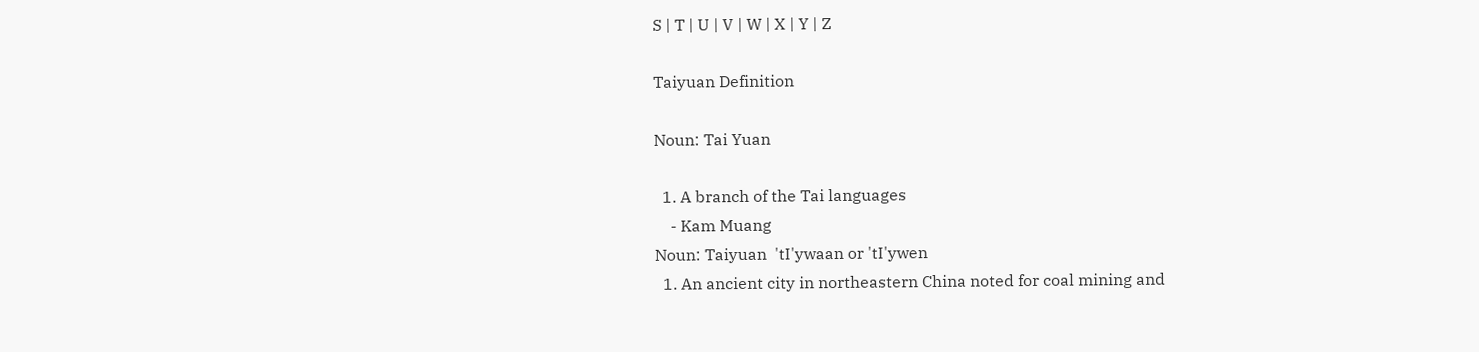S | T | U | V | W | X | Y | Z

Taiyuan Definition

Noun: Tai Yuan

  1. A branch of the Tai languages
    - Kam Muang
Noun: Taiyuan  'tI'ywaan or 'tI'ywen
  1. An ancient city in northeastern China noted for coal mining and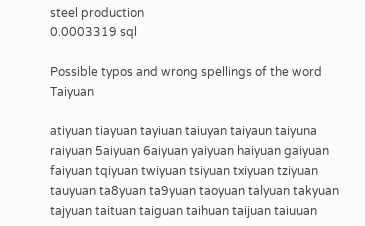steel production
0.0003319 sql

Possible typos and wrong spellings of the word Taiyuan

atiyuan tiayuan tayiuan taiuyan taiyaun taiyuna
raiyuan 5aiyuan 6aiyuan yaiyuan haiyuan gaiyuan faiyuan tqiyuan twiyuan tsiyuan txiyuan tziyuan tauyuan ta8yuan ta9yuan taoyuan talyuan takyuan tajyuan taituan taiguan taihuan taijuan taiuuan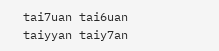tai7uan tai6uan taiyyan taiy7an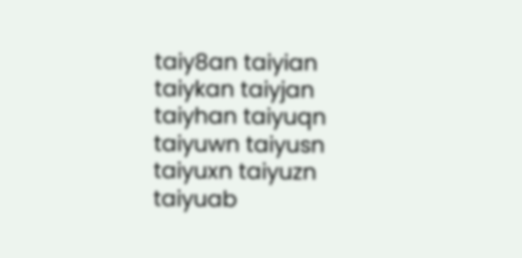taiy8an taiyian taiykan taiyjan taiyhan taiyuqn taiyuwn taiyusn taiyuxn taiyuzn taiyuab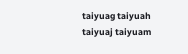taiyuag taiyuah taiyuaj taiyuam